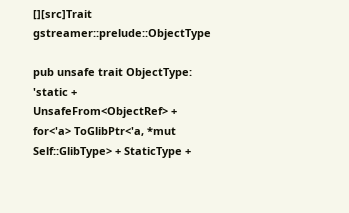[][src]Trait gstreamer::prelude::ObjectType

pub unsafe trait ObjectType: 'static + UnsafeFrom<ObjectRef> + for<'a> ToGlibPtr<'a, *mut Self::GlibType> + StaticType +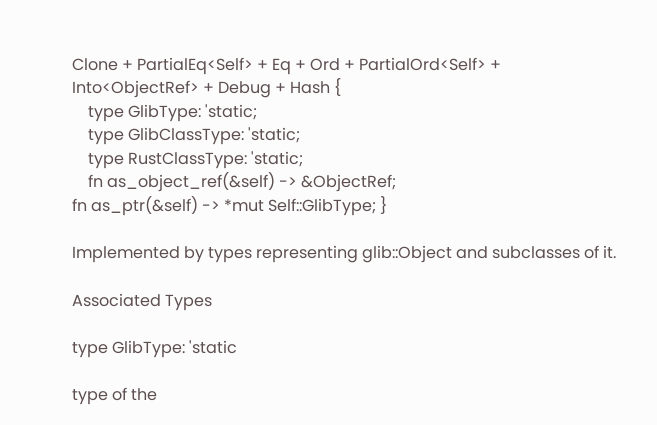Clone + PartialEq<Self> + Eq + Ord + PartialOrd<Self> + Into<ObjectRef> + Debug + Hash {
    type GlibType: 'static;
    type GlibClassType: 'static;
    type RustClassType: 'static;
    fn as_object_ref(&self) -> &ObjectRef;
fn as_ptr(&self) -> *mut Self::GlibType; }

Implemented by types representing glib::Object and subclasses of it.

Associated Types

type GlibType: 'static

type of the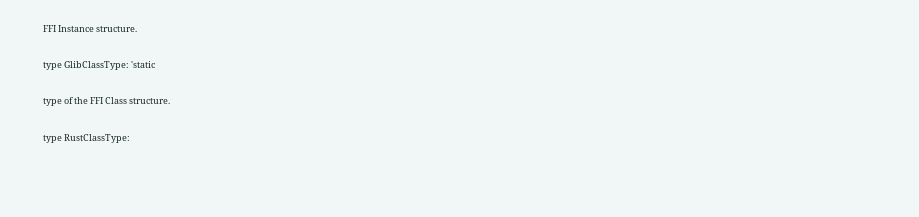FFI Instance structure.

type GlibClassType: 'static

type of the FFI Class structure.

type RustClassType: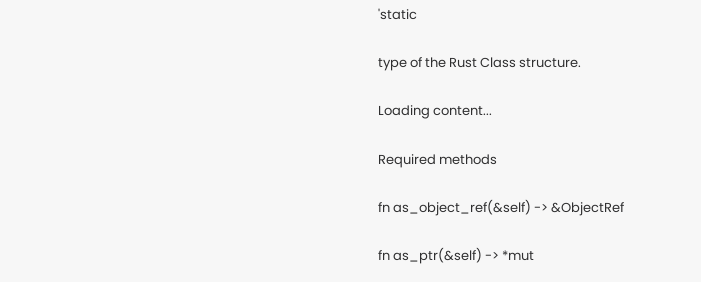'static

type of the Rust Class structure.

Loading content...

Required methods

fn as_object_ref(&self) -> &ObjectRef

fn as_ptr(&self) -> *mut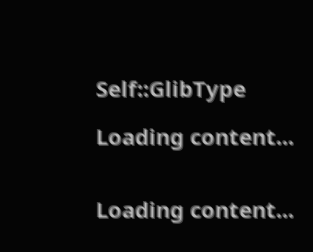Self::GlibType

Loading content...


Loading content...